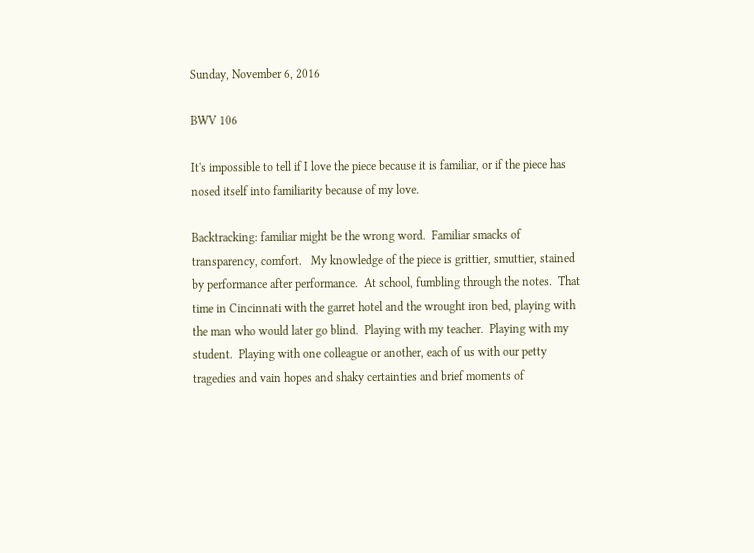Sunday, November 6, 2016

BWV 106

It's impossible to tell if I love the piece because it is familiar, or if the piece has nosed itself into familiarity because of my love.

Backtracking: familiar might be the wrong word.  Familiar smacks of transparency, comfort.   My knowledge of the piece is grittier, smuttier, stained by performance after performance.  At school, fumbling through the notes.  That time in Cincinnati with the garret hotel and the wrought iron bed, playing with the man who would later go blind.  Playing with my teacher.  Playing with my student.  Playing with one colleague or another, each of us with our petty tragedies and vain hopes and shaky certainties and brief moments of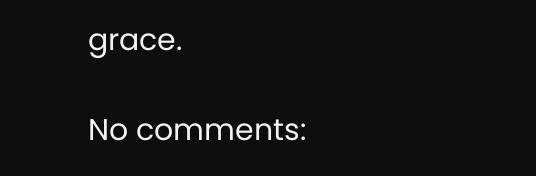grace.

No comments: